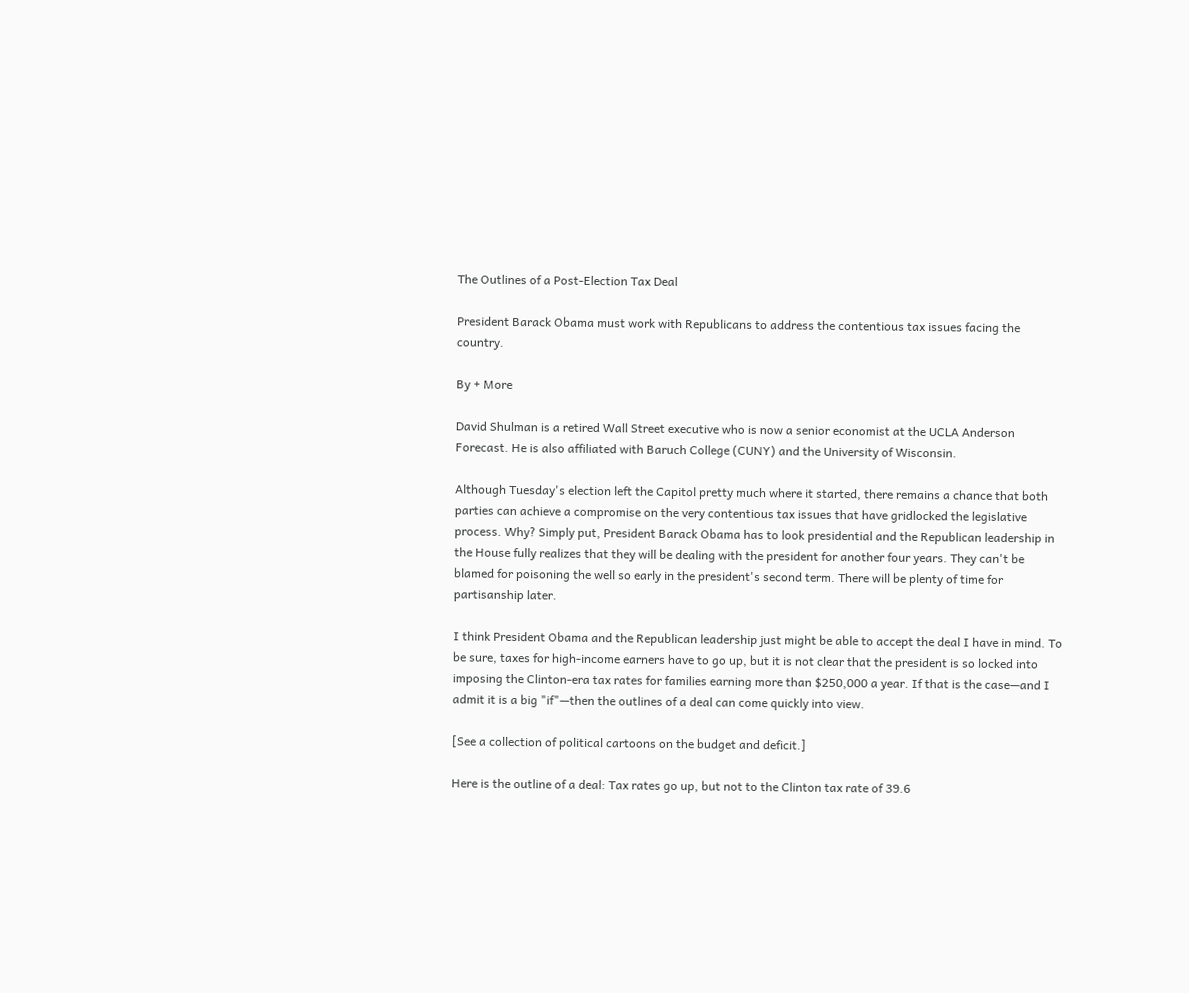The Outlines of a Post-Election Tax Deal

President Barack Obama must work with Republicans to address the contentious tax issues facing the country.

By + More

David Shulman is a retired Wall Street executive who is now a senior economist at the UCLA Anderson Forecast. He is also affiliated with Baruch College (CUNY) and the University of Wisconsin.

Although Tuesday's election left the Capitol pretty much where it started, there remains a chance that both parties can achieve a compromise on the very contentious tax issues that have gridlocked the legislative process. Why? Simply put, President Barack Obama has to look presidential and the Republican leadership in the House fully realizes that they will be dealing with the president for another four years. They can't be blamed for poisoning the well so early in the president's second term. There will be plenty of time for partisanship later.

I think President Obama and the Republican leadership just might be able to accept the deal I have in mind. To be sure, taxes for high-income earners have to go up, but it is not clear that the president is so locked into imposing the Clinton-era tax rates for families earning more than $250,000 a year. If that is the case—and I admit it is a big "if"—then the outlines of a deal can come quickly into view.

[See a collection of political cartoons on the budget and deficit.]

Here is the outline of a deal: Tax rates go up, but not to the Clinton tax rate of 39.6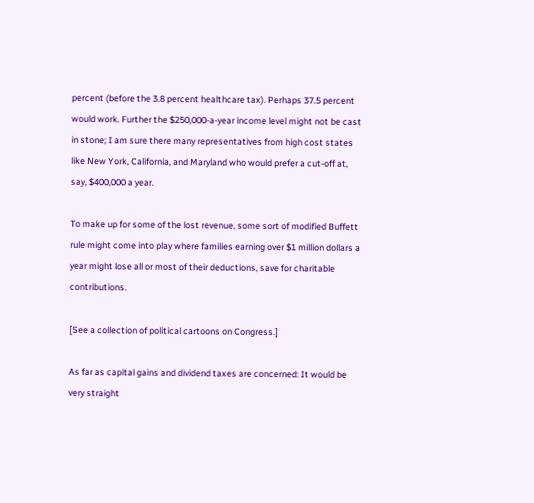percent (before the 3.8 percent healthcare tax). Perhaps 37.5 percent would work. Further the $250,000-a-year income level might not be cast in stone; I am sure there many representatives from high cost states like New York, California, and Maryland who would prefer a cut-off at, say, $400,000 a year.

To make up for some of the lost revenue, some sort of modified Buffett rule might come into play where families earning over $1 million dollars a year might lose all or most of their deductions, save for charitable contributions.

[See a collection of political cartoons on Congress.]

As far as capital gains and dividend taxes are concerned: It would be very straight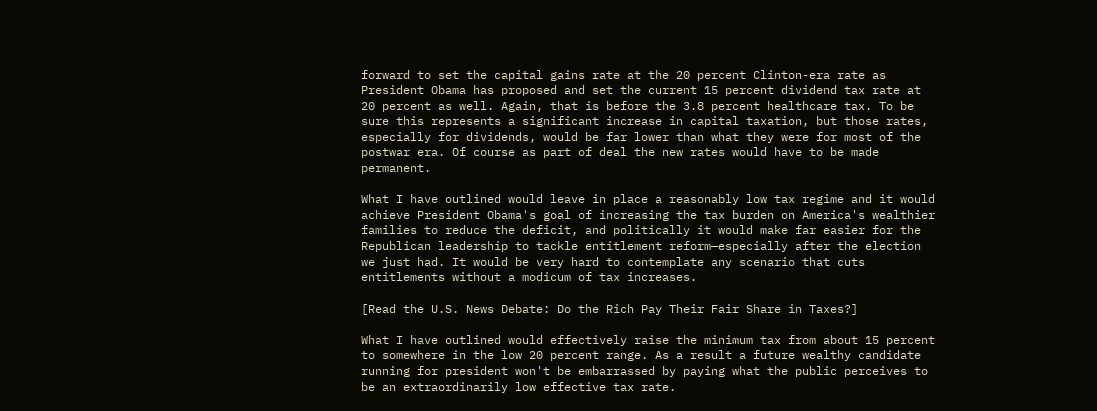forward to set the capital gains rate at the 20 percent Clinton-era rate as President Obama has proposed and set the current 15 percent dividend tax rate at 20 percent as well. Again, that is before the 3.8 percent healthcare tax. To be sure this represents a significant increase in capital taxation, but those rates, especially for dividends, would be far lower than what they were for most of the postwar era. Of course as part of deal the new rates would have to be made permanent.

What I have outlined would leave in place a reasonably low tax regime and it would achieve President Obama's goal of increasing the tax burden on America's wealthier families to reduce the deficit, and politically it would make far easier for the Republican leadership to tackle entitlement reform—especially after the election we just had. It would be very hard to contemplate any scenario that cuts entitlements without a modicum of tax increases.

[Read the U.S. News Debate: Do the Rich Pay Their Fair Share in Taxes?]

What I have outlined would effectively raise the minimum tax from about 15 percent to somewhere in the low 20 percent range. As a result a future wealthy candidate running for president won't be embarrassed by paying what the public perceives to be an extraordinarily low effective tax rate.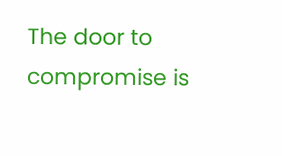The door to compromise is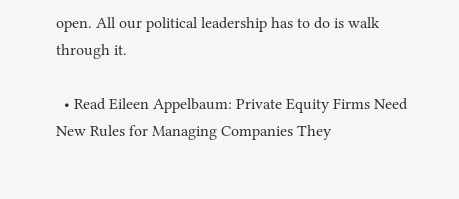open. All our political leadership has to do is walk through it.

  • Read Eileen Appelbaum: Private Equity Firms Need New Rules for Managing Companies They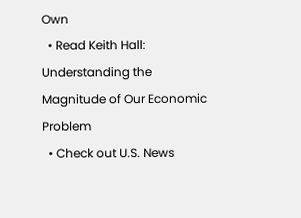Own
  • Read Keith Hall: Understanding the Magnitude of Our Economic Problem
  • Check out U.S. News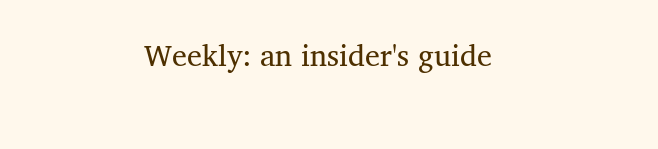Weekly: an insider's guide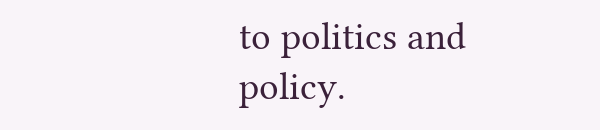to politics and policy.